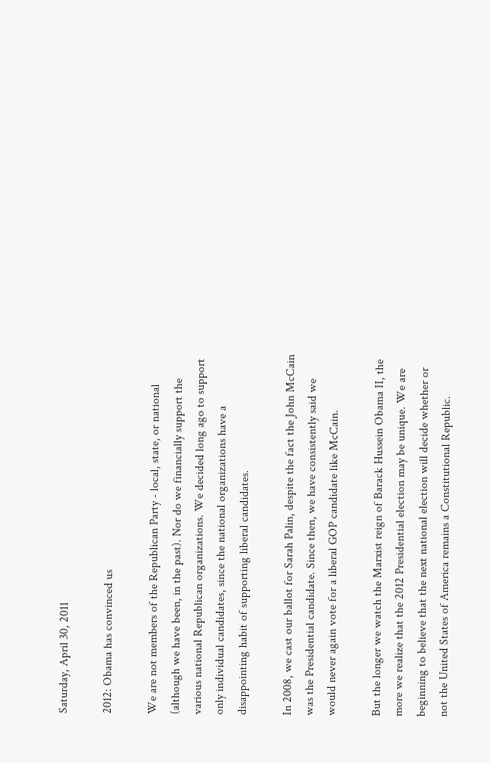Saturday, April 30, 2011

2012: Obama has convinced us

We are not members of the Republican Party - local, state, or national (although we have been, in the past). Nor do we financially support the various national Republican organizations. We decided long ago to support only individual candidates, since the national organizations have a disappointing habit of supporting liberal candidates.

In 2008, we cast our ballot for Sarah Palin, despite the fact the John McCain was the Presidential candidate. Since then, we have consistently said we would never again vote for a liberal GOP candidate like McCain.

But the longer we watch the Marxist reign of Barack Hussein Obama II, the more we realize that the 2012 Presidential election may be unique. We are beginning to believe that the next national election will decide whether or not the United States of America remains a Constitutional Republic.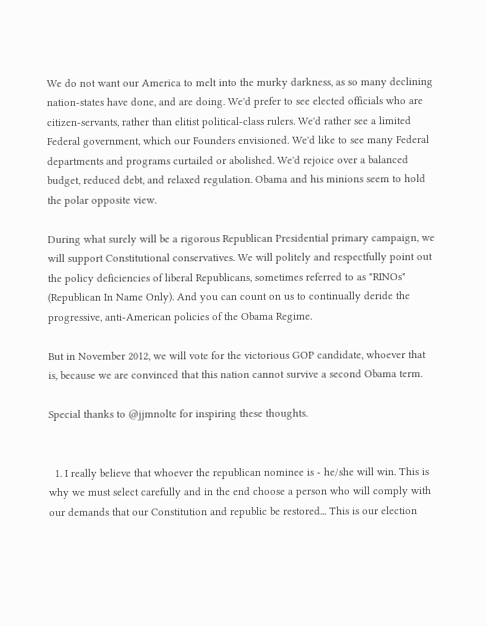We do not want our America to melt into the murky darkness, as so many declining nation-states have done, and are doing. We'd prefer to see elected officials who are citizen-servants, rather than elitist political-class rulers. We'd rather see a limited Federal government, which our Founders envisioned. We'd like to see many Federal departments and programs curtailed or abolished. We'd rejoice over a balanced budget, reduced debt, and relaxed regulation. Obama and his minions seem to hold the polar opposite view.

During what surely will be a rigorous Republican Presidential primary campaign, we will support Constitutional conservatives. We will politely and respectfully point out the policy deficiencies of liberal Republicans, sometimes referred to as "RINOs" (Republican In Name Only). And you can count on us to continually deride the progressive, anti-American policies of the Obama Regime.

But in November 2012, we will vote for the victorious GOP candidate, whoever that is, because we are convinced that this nation cannot survive a second Obama term.

Special thanks to @jjmnolte for inspiring these thoughts.


  1. I really believe that whoever the republican nominee is - he/she will win. This is why we must select carefully and in the end choose a person who will comply with our demands that our Constitution and republic be restored... This is our election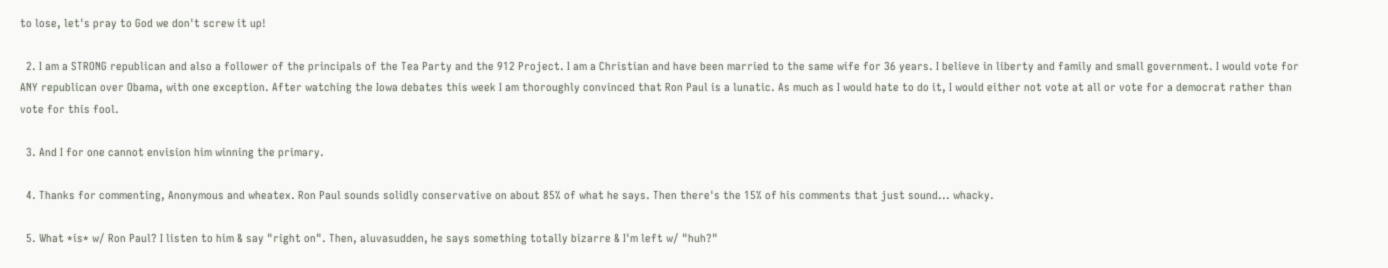to lose, let's pray to God we don't screw it up!

  2. I am a STRONG republican and also a follower of the principals of the Tea Party and the 912 Project. I am a Christian and have been married to the same wife for 36 years. I believe in liberty and family and small government. I would vote for ANY republican over Obama, with one exception. After watching the Iowa debates this week I am thoroughly convinced that Ron Paul is a lunatic. As much as I would hate to do it, I would either not vote at all or vote for a democrat rather than vote for this fool.

  3. And I for one cannot envision him winning the primary.

  4. Thanks for commenting, Anonymous and wheatex. Ron Paul sounds solidly conservative on about 85% of what he says. Then there's the 15% of his comments that just sound... whacky.

  5. What *is* w/ Ron Paul? I listen to him & say "right on". Then, aluvasudden, he says something totally bizarre & I'm left w/ "huh?"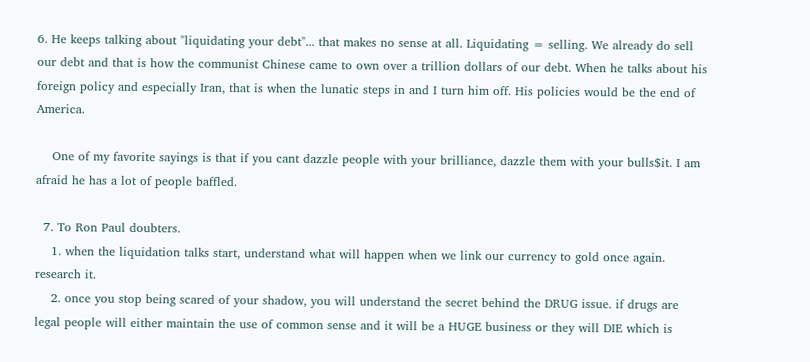6. He keeps talking about "liquidating your debt"... that makes no sense at all. Liquidating = selling. We already do sell our debt and that is how the communist Chinese came to own over a trillion dollars of our debt. When he talks about his foreign policy and especially Iran, that is when the lunatic steps in and I turn him off. His policies would be the end of America.

    One of my favorite sayings is that if you cant dazzle people with your brilliance, dazzle them with your bulls$it. I am afraid he has a lot of people baffled.

  7. To Ron Paul doubters.
    1. when the liquidation talks start, understand what will happen when we link our currency to gold once again. research it.
    2. once you stop being scared of your shadow, you will understand the secret behind the DRUG issue. if drugs are legal people will either maintain the use of common sense and it will be a HUGE business or they will DIE which is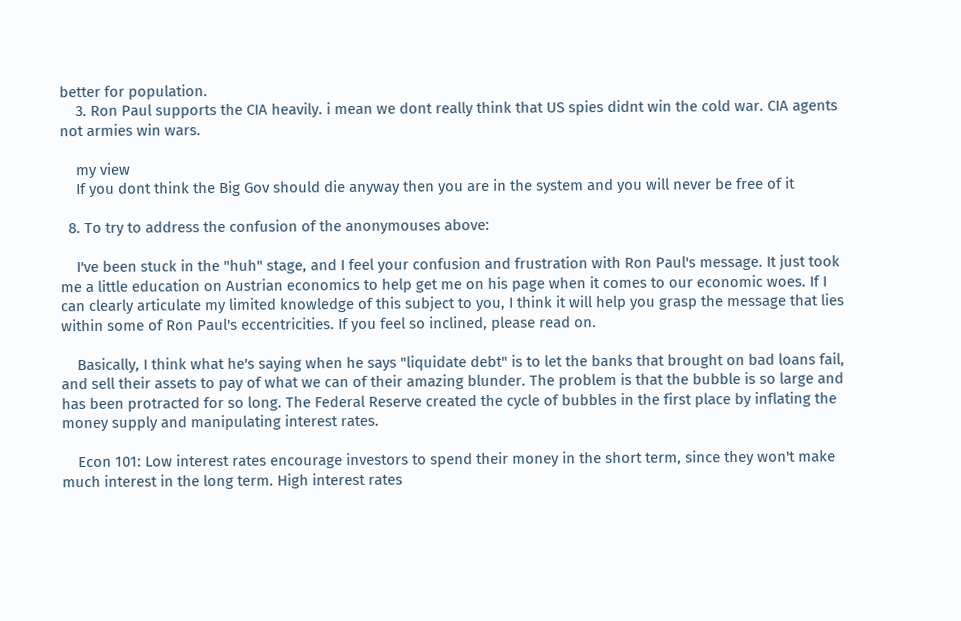better for population.
    3. Ron Paul supports the CIA heavily. i mean we dont really think that US spies didnt win the cold war. CIA agents not armies win wars.

    my view
    If you dont think the Big Gov should die anyway then you are in the system and you will never be free of it

  8. To try to address the confusion of the anonymouses above:

    I've been stuck in the "huh" stage, and I feel your confusion and frustration with Ron Paul's message. It just took me a little education on Austrian economics to help get me on his page when it comes to our economic woes. If I can clearly articulate my limited knowledge of this subject to you, I think it will help you grasp the message that lies within some of Ron Paul's eccentricities. If you feel so inclined, please read on.

    Basically, I think what he's saying when he says "liquidate debt" is to let the banks that brought on bad loans fail, and sell their assets to pay of what we can of their amazing blunder. The problem is that the bubble is so large and has been protracted for so long. The Federal Reserve created the cycle of bubbles in the first place by inflating the money supply and manipulating interest rates.

    Econ 101: Low interest rates encourage investors to spend their money in the short term, since they won't make much interest in the long term. High interest rates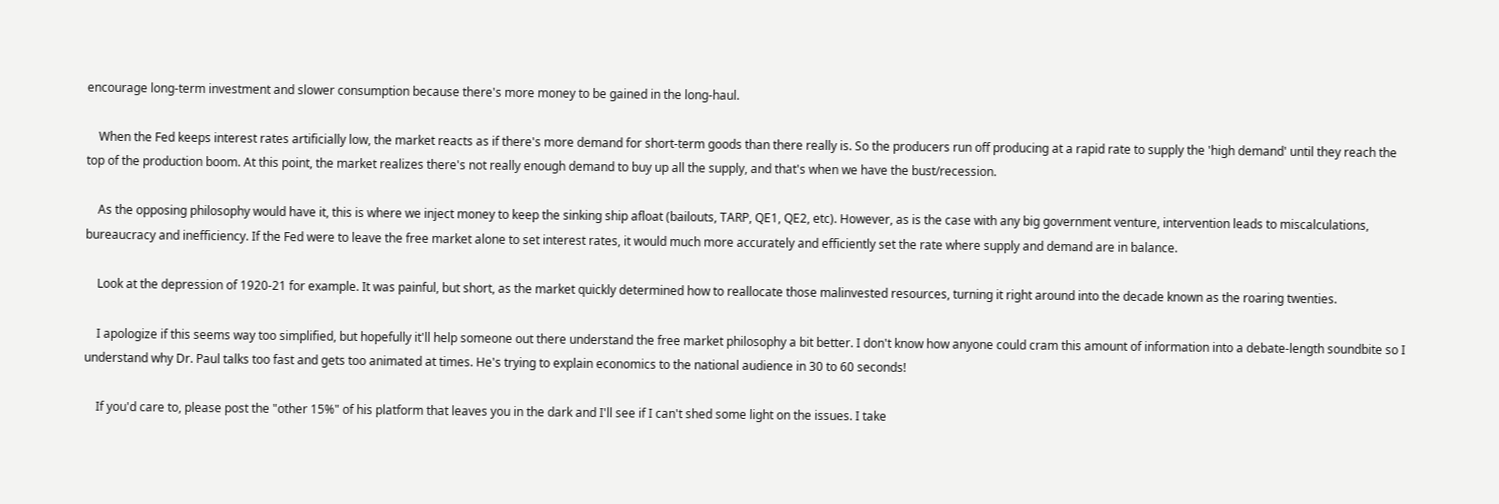encourage long-term investment and slower consumption because there's more money to be gained in the long-haul.

    When the Fed keeps interest rates artificially low, the market reacts as if there's more demand for short-term goods than there really is. So the producers run off producing at a rapid rate to supply the 'high demand' until they reach the top of the production boom. At this point, the market realizes there's not really enough demand to buy up all the supply, and that's when we have the bust/recession.

    As the opposing philosophy would have it, this is where we inject money to keep the sinking ship afloat (bailouts, TARP, QE1, QE2, etc). However, as is the case with any big government venture, intervention leads to miscalculations, bureaucracy and inefficiency. If the Fed were to leave the free market alone to set interest rates, it would much more accurately and efficiently set the rate where supply and demand are in balance.

    Look at the depression of 1920-21 for example. It was painful, but short, as the market quickly determined how to reallocate those malinvested resources, turning it right around into the decade known as the roaring twenties.

    I apologize if this seems way too simplified, but hopefully it'll help someone out there understand the free market philosophy a bit better. I don't know how anyone could cram this amount of information into a debate-length soundbite so I understand why Dr. Paul talks too fast and gets too animated at times. He's trying to explain economics to the national audience in 30 to 60 seconds!

    If you'd care to, please post the "other 15%" of his platform that leaves you in the dark and I'll see if I can't shed some light on the issues. I take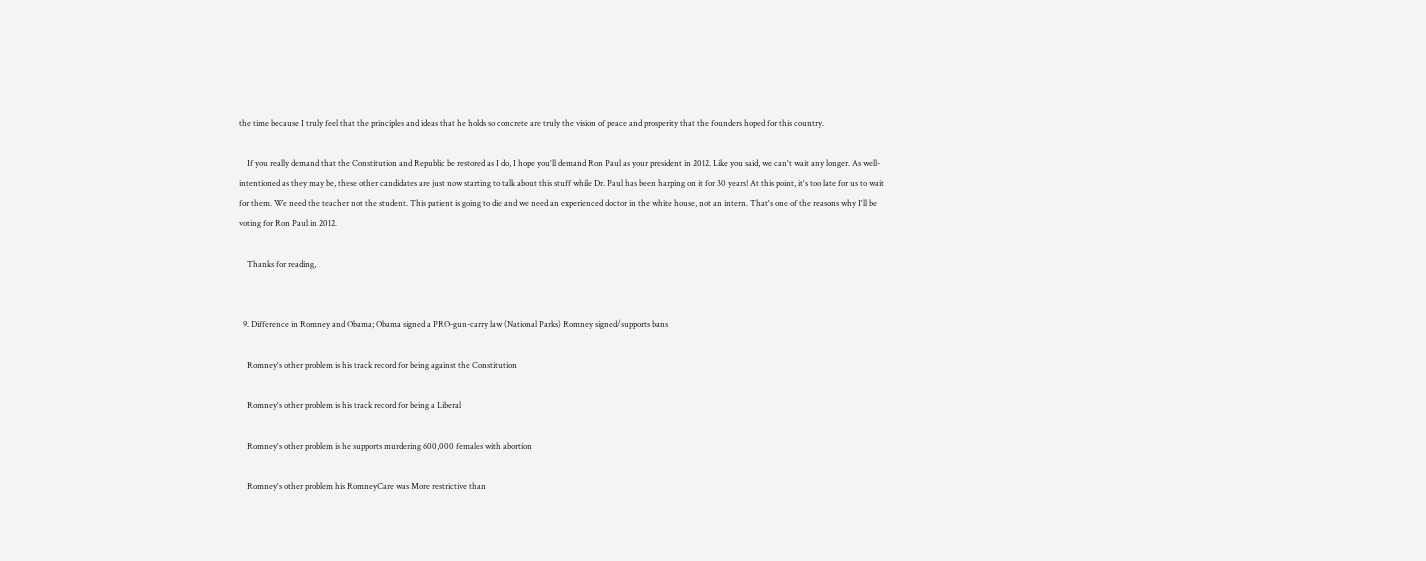the time because I truly feel that the principles and ideas that he holds so concrete are truly the vision of peace and prosperity that the founders hoped for this country.

    If you really demand that the Constitution and Republic be restored as I do, I hope you'll demand Ron Paul as your president in 2012. Like you said, we can't wait any longer. As well-intentioned as they may be, these other candidates are just now starting to talk about this stuff while Dr. Paul has been harping on it for 30 years! At this point, it's too late for us to wait for them. We need the teacher not the student. This patient is going to die and we need an experienced doctor in the white house, not an intern. That's one of the reasons why I'll be voting for Ron Paul in 2012.

    Thanks for reading,


  9. Difference in Romney and Obama; Obama signed a PRO-gun-carry law (National Parks) Romney signed/supports bans

    Romney's other problem is his track record for being against the Constitution

    Romney's other problem is his track record for being a Liberal

    Romney's other problem is he supports murdering 600,000 females with abortion

    Romney's other problem his RomneyCare was More restrictive than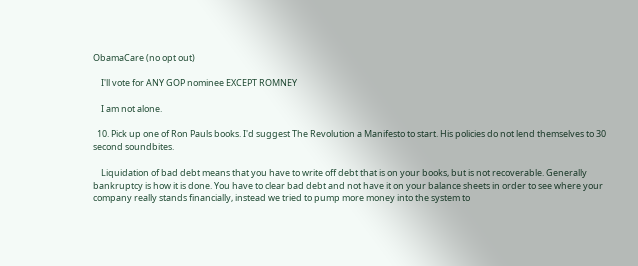ObamaCare (no opt out)

    I'll vote for ANY GOP nominee EXCEPT ROMNEY

    I am not alone.

  10. Pick up one of Ron Pauls books. I'd suggest The Revolution a Manifesto to start. His policies do not lend themselves to 30 second soundbites.

    Liquidation of bad debt means that you have to write off debt that is on your books, but is not recoverable. Generally bankruptcy is how it is done. You have to clear bad debt and not have it on your balance sheets in order to see where your company really stands financially, instead we tried to pump more money into the system to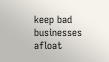keep bad businesses afloat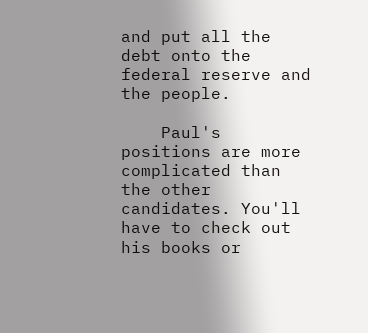and put all the debt onto the federal reserve and the people.

    Paul's positions are more complicated than the other candidates. You'll have to check out his books or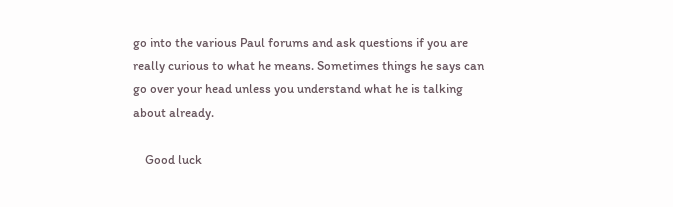go into the various Paul forums and ask questions if you are really curious to what he means. Sometimes things he says can go over your head unless you understand what he is talking about already.

    Good luck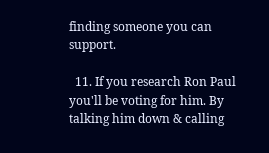finding someone you can support.

  11. If you research Ron Paul you'll be voting for him. By talking him down & calling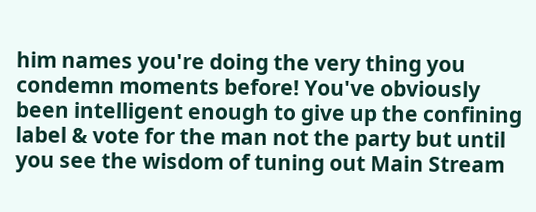him names you're doing the very thing you condemn moments before! You've obviously been intelligent enough to give up the confining label & vote for the man not the party but until you see the wisdom of tuning out Main Stream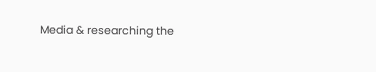Media & researching the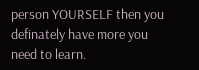person YOURSELF then you definately have more you need to learn.